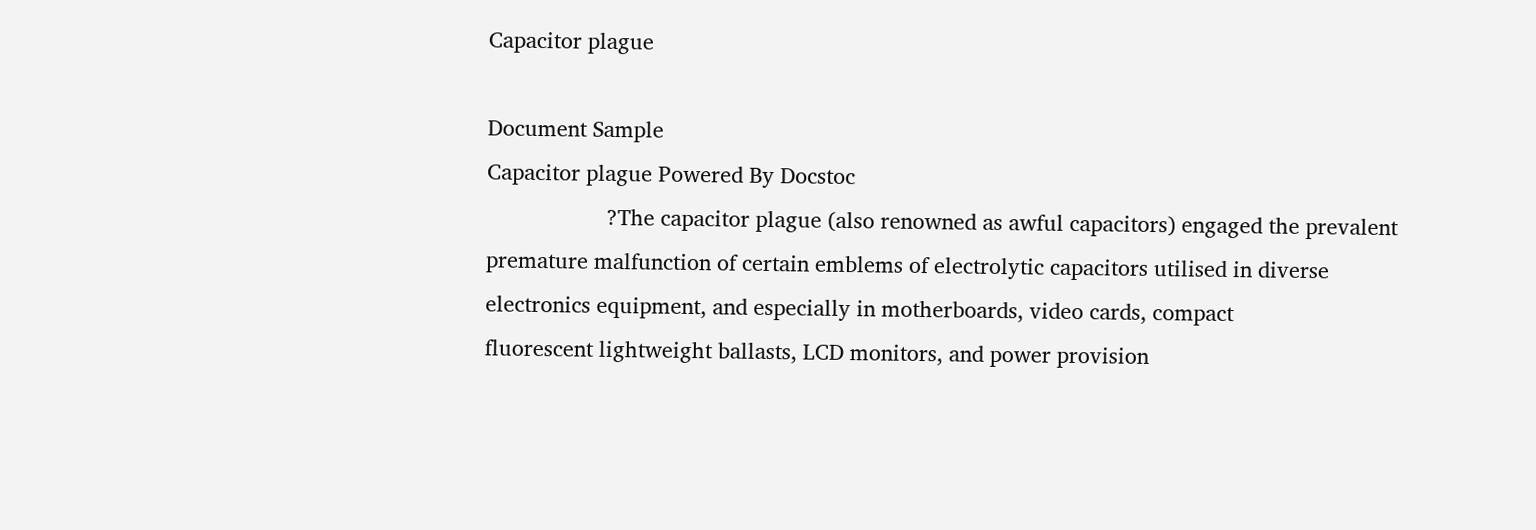Capacitor plague

Document Sample
Capacitor plague Powered By Docstoc
                    ?The capacitor plague (also renowned as awful capacitors) engaged the prevalent
premature malfunction of certain emblems of electrolytic capacitors utilised in diverse
electronics equipment, and especially in motherboards, video cards, compact
fluorescent lightweight ballasts, LCD monitors, and power provision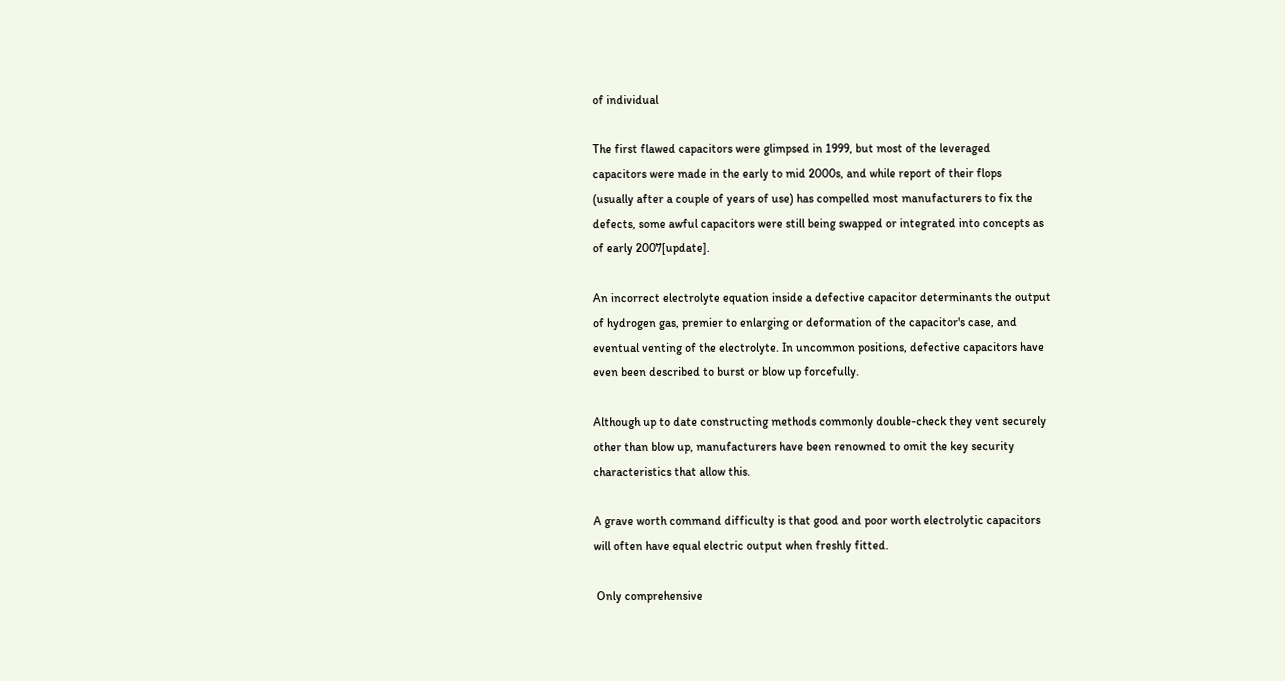of individual

The first flawed capacitors were glimpsed in 1999, but most of the leveraged
capacitors were made in the early to mid 2000s, and while report of their flops
(usually after a couple of years of use) has compelled most manufacturers to fix the
defects, some awful capacitors were still being swapped or integrated into concepts as
of early 2007[update].

An incorrect electrolyte equation inside a defective capacitor determinants the output
of hydrogen gas, premier to enlarging or deformation of the capacitor's case, and
eventual venting of the electrolyte. In uncommon positions, defective capacitors have
even been described to burst or blow up forcefully.

Although up to date constructing methods commonly double-check they vent securely
other than blow up, manufacturers have been renowned to omit the key security
characteristics that allow this.

A grave worth command difficulty is that good and poor worth electrolytic capacitors
will often have equal electric output when freshly fitted.

 Only comprehensive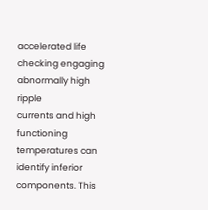accelerated life checking engaging abnormally high ripple
currents and high functioning temperatures can identify inferior components. This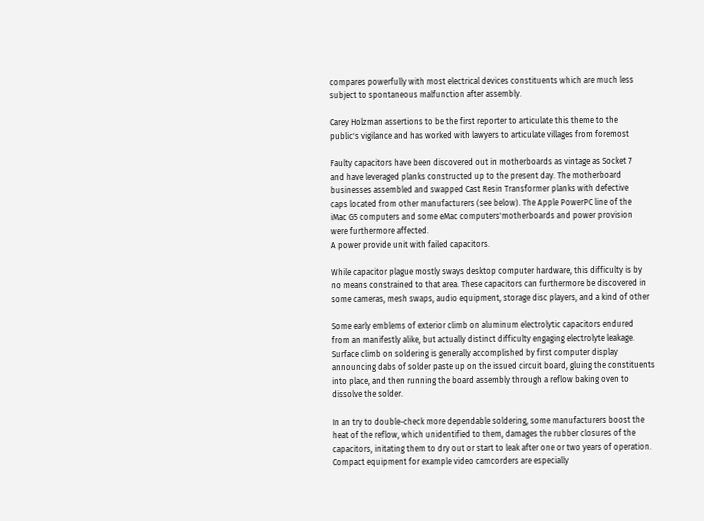compares powerfully with most electrical devices constituents which are much less
subject to spontaneous malfunction after assembly.

Carey Holzman assertions to be the first reporter to articulate this theme to the
public's vigilance and has worked with lawyers to articulate villages from foremost

Faulty capacitors have been discovered out in motherboards as vintage as Socket 7
and have leveraged planks constructed up to the present day. The motherboard
businesses assembled and swapped Cast Resin Transformer planks with defective
caps located from other manufacturers (see below). The Apple PowerPC line of the
iMac G5 computers and some eMac computers'motherboards and power provision
were furthermore affected.
A power provide unit with failed capacitors.

While capacitor plague mostly sways desktop computer hardware, this difficulty is by
no means constrained to that area. These capacitors can furthermore be discovered in
some cameras, mesh swaps, audio equipment, storage disc players, and a kind of other

Some early emblems of exterior climb on aluminum electrolytic capacitors endured
from an manifestly alike, but actually distinct difficulty engaging electrolyte leakage.
Surface climb on soldering is generally accomplished by first computer display
announcing dabs of solder paste up on the issued circuit board, gluing the constituents
into place, and then running the board assembly through a reflow baking oven to
dissolve the solder.

In an try to double-check more dependable soldering, some manufacturers boost the
heat of the reflow, which unidentified to them, damages the rubber closures of the
capacitors, initating them to dry out or start to leak after one or two years of operation.
Compact equipment for example video camcorders are especially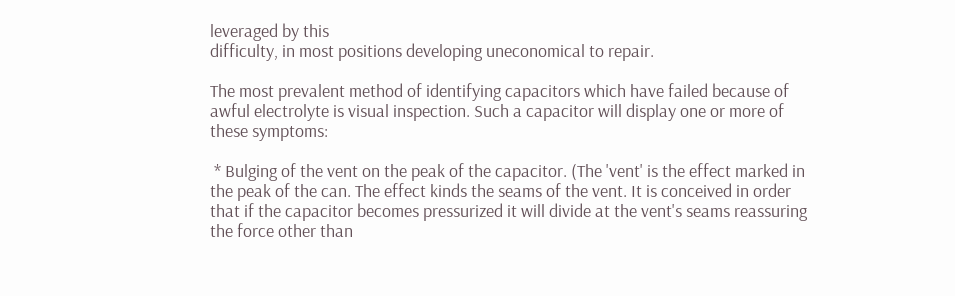leveraged by this
difficulty, in most positions developing uneconomical to repair.

The most prevalent method of identifying capacitors which have failed because of
awful electrolyte is visual inspection. Such a capacitor will display one or more of
these symptoms:

 * Bulging of the vent on the peak of the capacitor. (The 'vent' is the effect marked in
the peak of the can. The effect kinds the seams of the vent. It is conceived in order
that if the capacitor becomes pressurized it will divide at the vent's seams reassuring
the force other than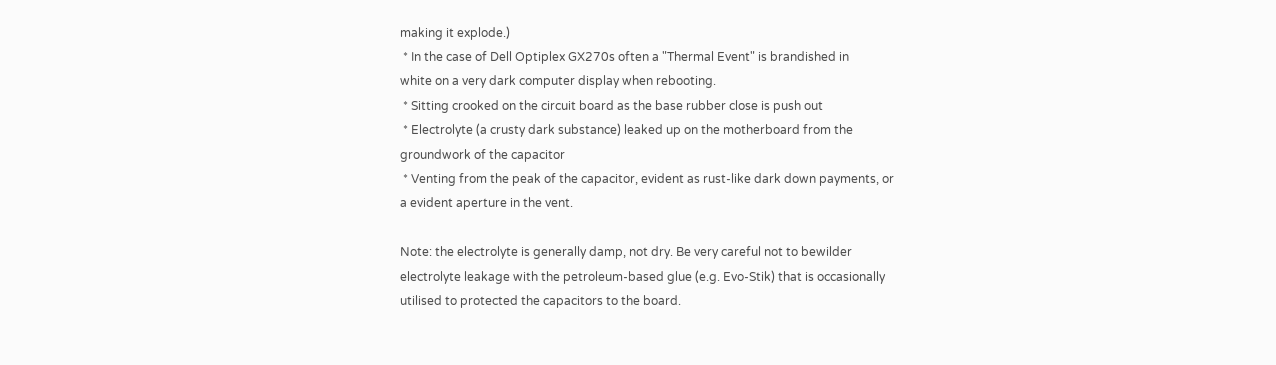making it explode.)
 * In the case of Dell Optiplex GX270s often a "Thermal Event" is brandished in
white on a very dark computer display when rebooting.
 * Sitting crooked on the circuit board as the base rubber close is push out
 * Electrolyte (a crusty dark substance) leaked up on the motherboard from the
groundwork of the capacitor
 * Venting from the peak of the capacitor, evident as rust-like dark down payments, or
a evident aperture in the vent.

Note: the electrolyte is generally damp, not dry. Be very careful not to bewilder
electrolyte leakage with the petroleum-based glue (e.g. Evo-Stik) that is occasionally
utilised to protected the capacitors to the board.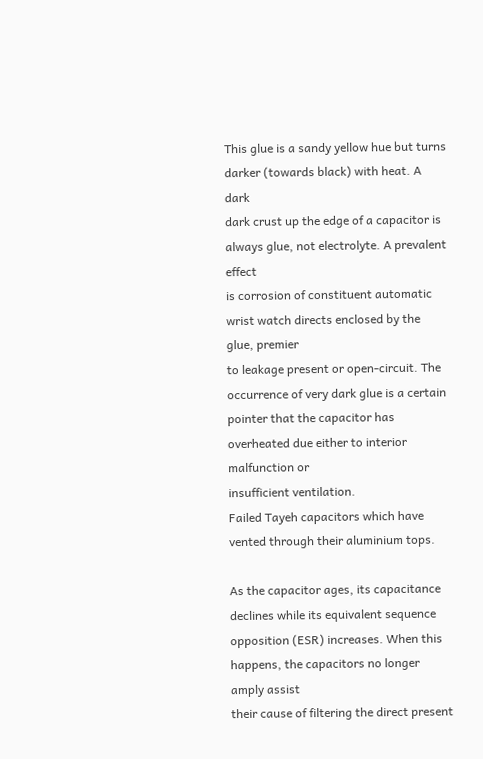This glue is a sandy yellow hue but turns darker (towards black) with heat. A dark
dark crust up the edge of a capacitor is always glue, not electrolyte. A prevalent effect
is corrosion of constituent automatic wrist watch directs enclosed by the glue, premier
to leakage present or open-circuit. The occurrence of very dark glue is a certain
pointer that the capacitor has overheated due either to interior malfunction or
insufficient ventilation.
Failed Tayeh capacitors which have vented through their aluminium tops.

As the capacitor ages, its capacitance declines while its equivalent sequence
opposition (ESR) increases. When this happens, the capacitors no longer amply assist
their cause of filtering the direct present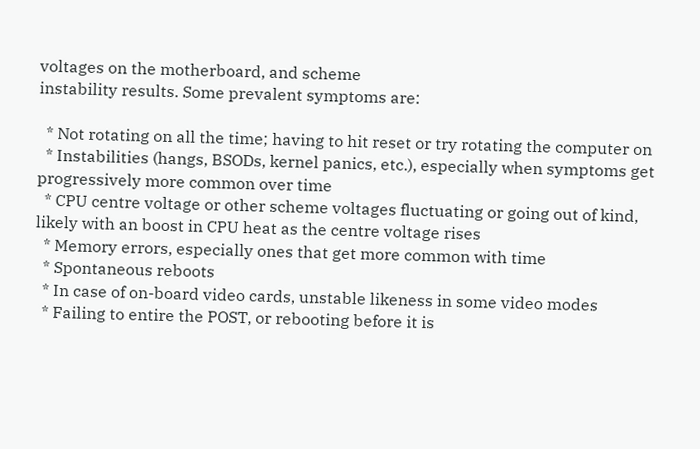voltages on the motherboard, and scheme
instability results. Some prevalent symptoms are:

  * Not rotating on all the time; having to hit reset or try rotating the computer on
  * Instabilities (hangs, BSODs, kernel panics, etc.), especially when symptoms get
progressively more common over time
  * CPU centre voltage or other scheme voltages fluctuating or going out of kind,
likely with an boost in CPU heat as the centre voltage rises
  * Memory errors, especially ones that get more common with time
  * Spontaneous reboots
  * In case of on-board video cards, unstable likeness in some video modes
  * Failing to entire the POST, or rebooting before it is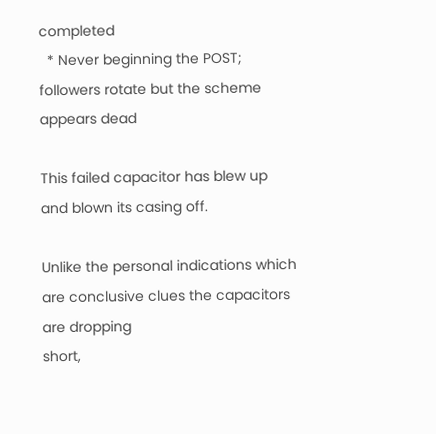completed
  * Never beginning the POST; followers rotate but the scheme appears dead

This failed capacitor has blew up and blown its casing off.

Unlike the personal indications which are conclusive clues the capacitors are dropping
short,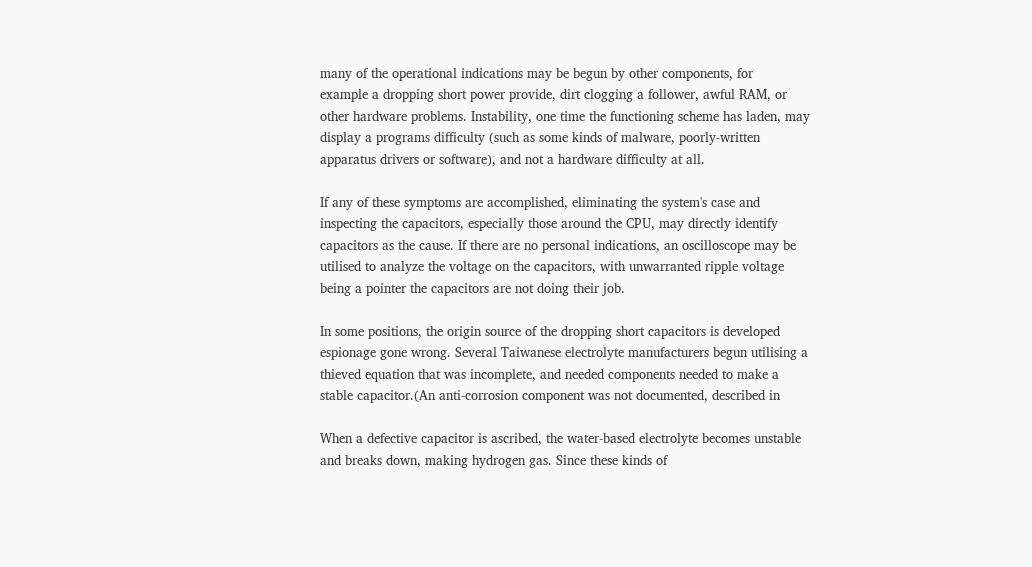many of the operational indications may be begun by other components, for
example a dropping short power provide, dirt clogging a follower, awful RAM, or
other hardware problems. Instability, one time the functioning scheme has laden, may
display a programs difficulty (such as some kinds of malware, poorly-written
apparatus drivers or software), and not a hardware difficulty at all.

If any of these symptoms are accomplished, eliminating the system's case and
inspecting the capacitors, especially those around the CPU, may directly identify
capacitors as the cause. If there are no personal indications, an oscilloscope may be
utilised to analyze the voltage on the capacitors, with unwarranted ripple voltage
being a pointer the capacitors are not doing their job.

In some positions, the origin source of the dropping short capacitors is developed
espionage gone wrong. Several Taiwanese electrolyte manufacturers begun utilising a
thieved equation that was incomplete, and needed components needed to make a
stable capacitor.(An anti-corrosion component was not documented, described in

When a defective capacitor is ascribed, the water-based electrolyte becomes unstable
and breaks down, making hydrogen gas. Since these kinds of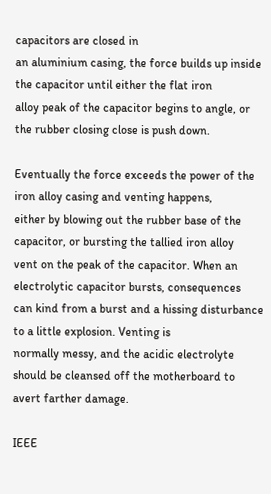capacitors are closed in
an aluminium casing, the force builds up inside the capacitor until either the flat iron
alloy peak of the capacitor begins to angle, or the rubber closing close is push down.

Eventually the force exceeds the power of the iron alloy casing and venting happens,
either by blowing out the rubber base of the capacitor, or bursting the tallied iron alloy
vent on the peak of the capacitor. When an electrolytic capacitor bursts, consequences
can kind from a burst and a hissing disturbance to a little explosion. Venting is
normally messy, and the acidic electrolyte should be cleansed off the motherboard to
avert farther damage.

IEEE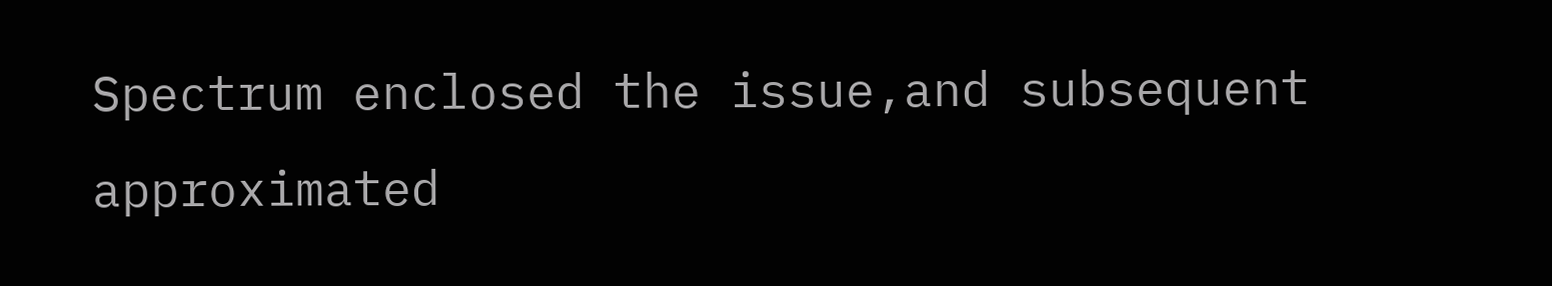Spectrum enclosed the issue,and subsequent approximated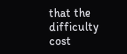that the difficulty
cost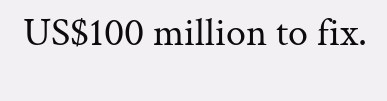US$100 million to fix.